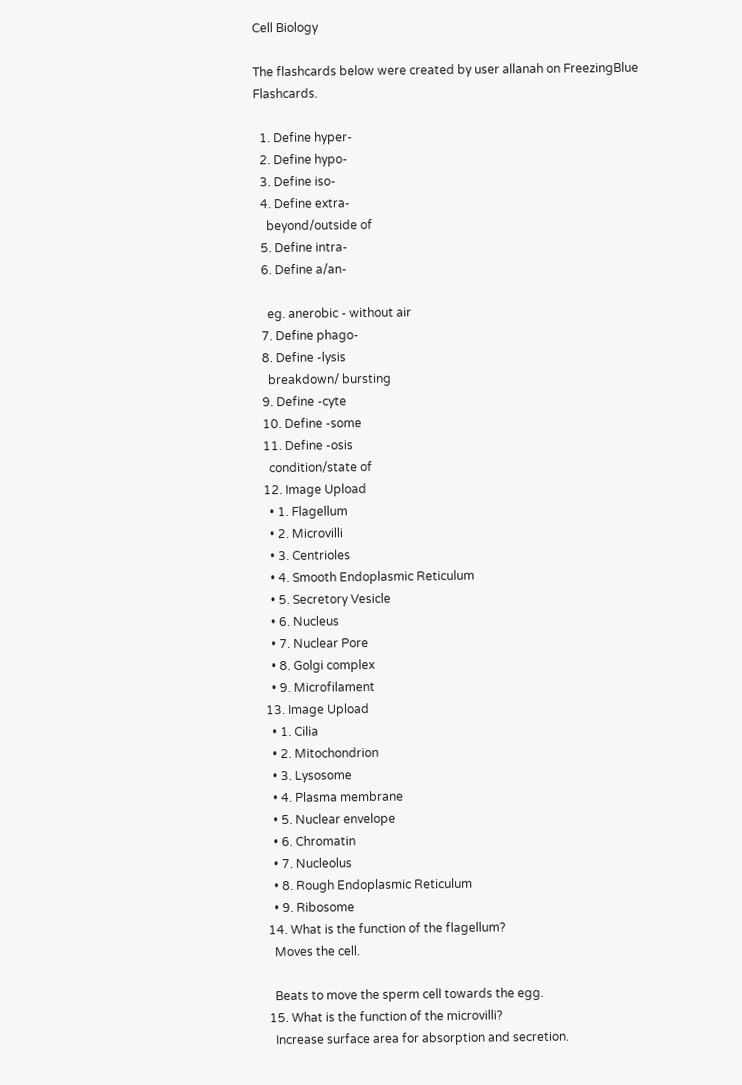Cell Biology

The flashcards below were created by user allanah on FreezingBlue Flashcards.

  1. Define hyper-
  2. Define hypo-
  3. Define iso-
  4. Define extra-
    beyond/outside of
  5. Define intra-
  6. Define a/an-

    eg. anerobic - without air
  7. Define phago-
  8. Define -lysis
    breakdown/ bursting
  9. Define -cyte
  10. Define -some
  11. Define -osis
    condition/state of
  12. Image Upload
    • 1. Flagellum
    • 2. Microvilli
    • 3. Centrioles
    • 4. Smooth Endoplasmic Reticulum
    • 5. Secretory Vesicle
    • 6. Nucleus
    • 7. Nuclear Pore
    • 8. Golgi complex
    • 9. Microfilament
  13. Image Upload
    • 1. Cilia
    • 2. Mitochondrion
    • 3. Lysosome
    • 4. Plasma membrane
    • 5. Nuclear envelope
    • 6. Chromatin
    • 7. Nucleolus
    • 8. Rough Endoplasmic Reticulum
    • 9. Ribosome
  14. What is the function of the flagellum?
    Moves the cell.

    Beats to move the sperm cell towards the egg.
  15. What is the function of the microvilli?
    Increase surface area for absorption and secretion.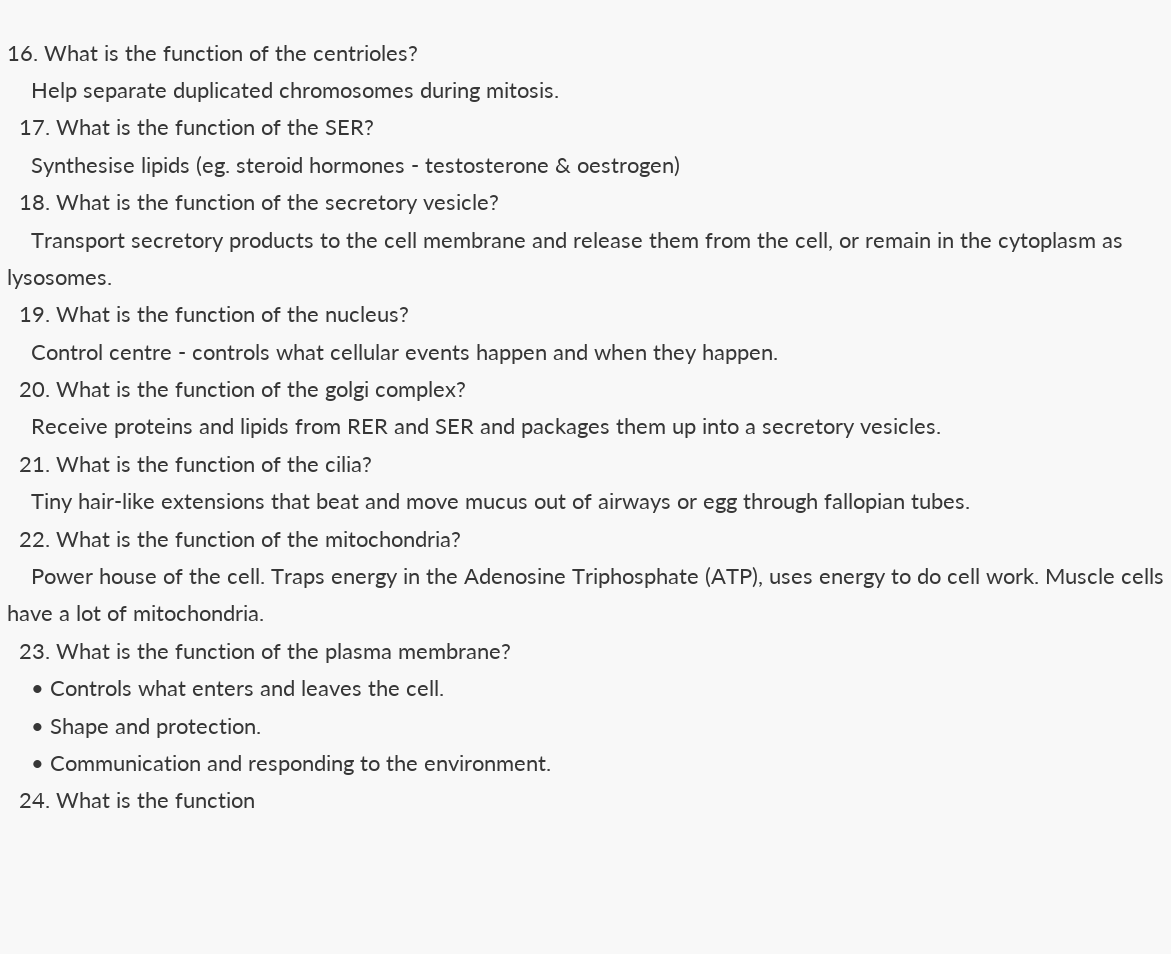16. What is the function of the centrioles?
    Help separate duplicated chromosomes during mitosis.
  17. What is the function of the SER?
    Synthesise lipids (eg. steroid hormones - testosterone & oestrogen)
  18. What is the function of the secretory vesicle?
    Transport secretory products to the cell membrane and release them from the cell, or remain in the cytoplasm as lysosomes.
  19. What is the function of the nucleus?
    Control centre - controls what cellular events happen and when they happen.
  20. What is the function of the golgi complex?
    Receive proteins and lipids from RER and SER and packages them up into a secretory vesicles.
  21. What is the function of the cilia?
    Tiny hair-like extensions that beat and move mucus out of airways or egg through fallopian tubes.
  22. What is the function of the mitochondria?
    Power house of the cell. Traps energy in the Adenosine Triphosphate (ATP), uses energy to do cell work. Muscle cells have a lot of mitochondria.
  23. What is the function of the plasma membrane?
    • Controls what enters and leaves the cell.
    • Shape and protection.
    • Communication and responding to the environment.
  24. What is the function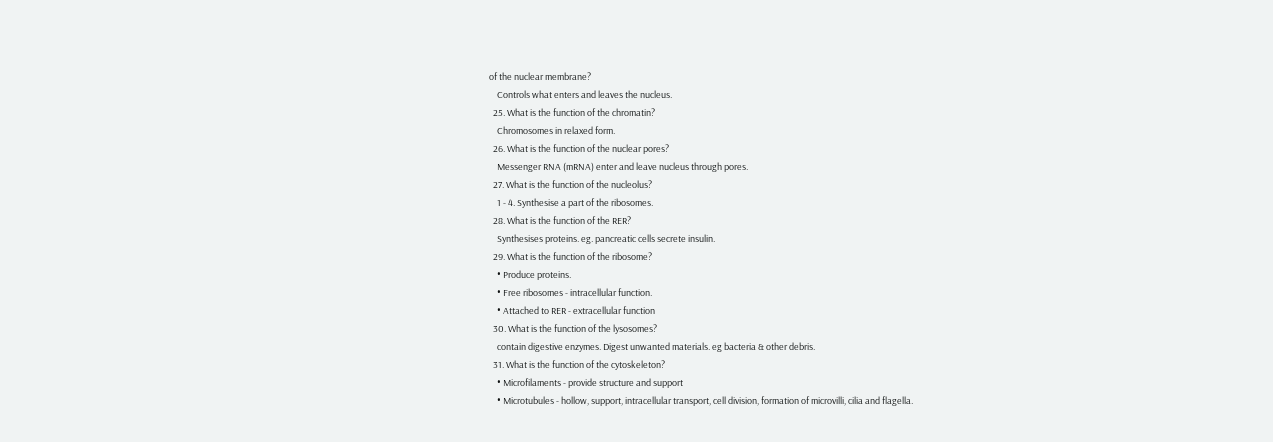of the nuclear membrane?
    Controls what enters and leaves the nucleus.
  25. What is the function of the chromatin?
    Chromosomes in relaxed form.
  26. What is the function of the nuclear pores?
    Messenger RNA (mRNA) enter and leave nucleus through pores.
  27. What is the function of the nucleolus?
    1 - 4. Synthesise a part of the ribosomes.
  28. What is the function of the RER?
    Synthesises proteins. eg. pancreatic cells secrete insulin.
  29. What is the function of the ribosome?
    • Produce proteins.
    • Free ribosomes - intracellular function.
    • Attached to RER - extracellular function
  30. What is the function of the lysosomes?
    contain digestive enzymes. Digest unwanted materials. eg bacteria & other debris.
  31. What is the function of the cytoskeleton?
    • Microfilaments - provide structure and support
    • Microtubules - hollow, support, intracellular transport, cell division, formation of microvilli, cilia and flagella.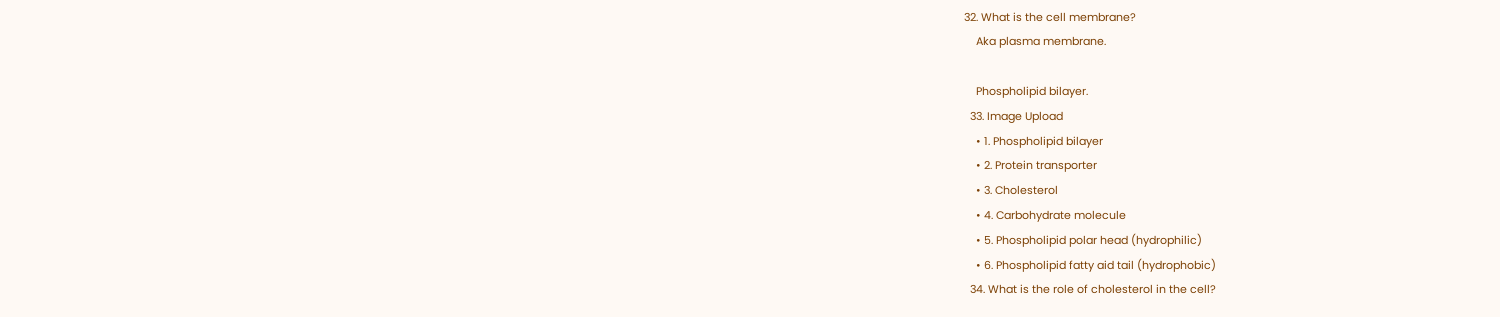32. What is the cell membrane?
    Aka plasma membrane.

    Phospholipid bilayer.
  33. Image Upload
    • 1. Phospholipid bilayer
    • 2. Protein transporter
    • 3. Cholesterol
    • 4. Carbohydrate molecule
    • 5. Phospholipid polar head (hydrophilic)
    • 6. Phospholipid fatty aid tail (hydrophobic)
  34. What is the role of cholesterol in the cell?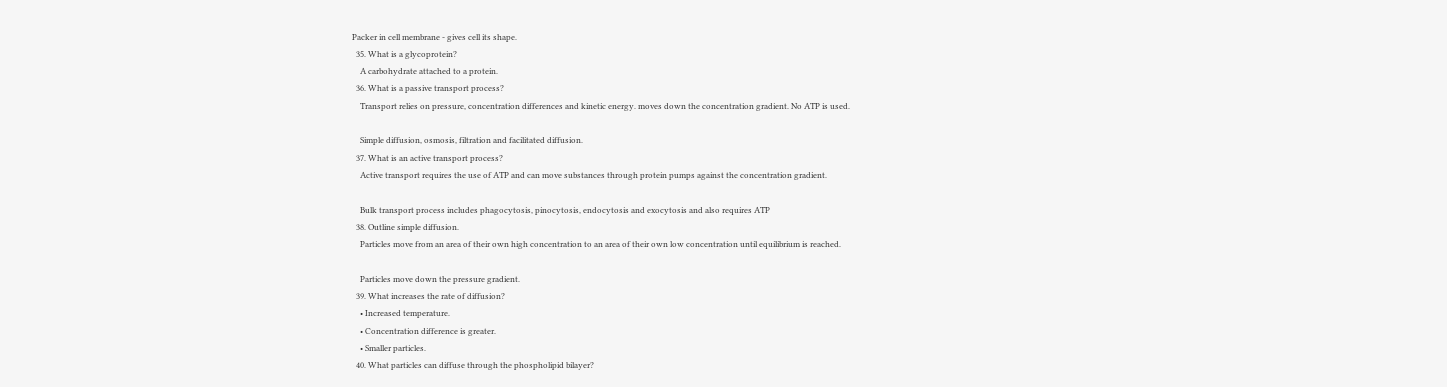Packer in cell membrane - gives cell its shape.
  35. What is a glycoprotein?
    A carbohydrate attached to a protein.
  36. What is a passive transport process?
    Transport relies on pressure, concentration differences and kinetic energy. moves down the concentration gradient. No ATP is used.

    Simple diffusion, osmosis, filtration and facilitated diffusion.
  37. What is an active transport process?
    Active transport requires the use of ATP and can move substances through protein pumps against the concentration gradient.

    Bulk transport process includes phagocytosis, pinocytosis, endocytosis and exocytosis and also requires ATP
  38. Outline simple diffusion.
    Particles move from an area of their own high concentration to an area of their own low concentration until equilibrium is reached.

    Particles move down the pressure gradient.
  39. What increases the rate of diffusion?
    • Increased temperature.
    • Concentration difference is greater.
    • Smaller particles.
  40. What particles can diffuse through the phospholipid bilayer?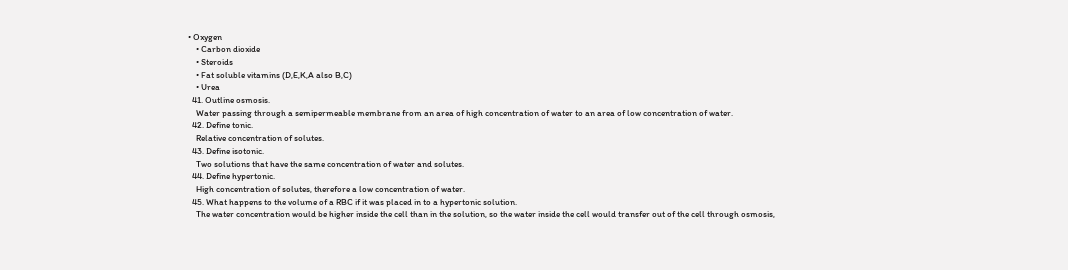• Oxygen
    • Carbon dioxide
    • Steroids
    • Fat soluble vitamins (D,E,K,A also B,C)
    • Urea
  41. Outline osmosis.
    Water passing through a semipermeable membrane from an area of high concentration of water to an area of low concentration of water.
  42. Define tonic.
    Relative concentration of solutes.
  43. Define isotonic.
    Two solutions that have the same concentration of water and solutes.
  44. Define hypertonic.
    High concentration of solutes, therefore a low concentration of water.
  45. What happens to the volume of a RBC if it was placed in to a hypertonic solution.
    The water concentration would be higher inside the cell than in the solution, so the water inside the cell would transfer out of the cell through osmosis,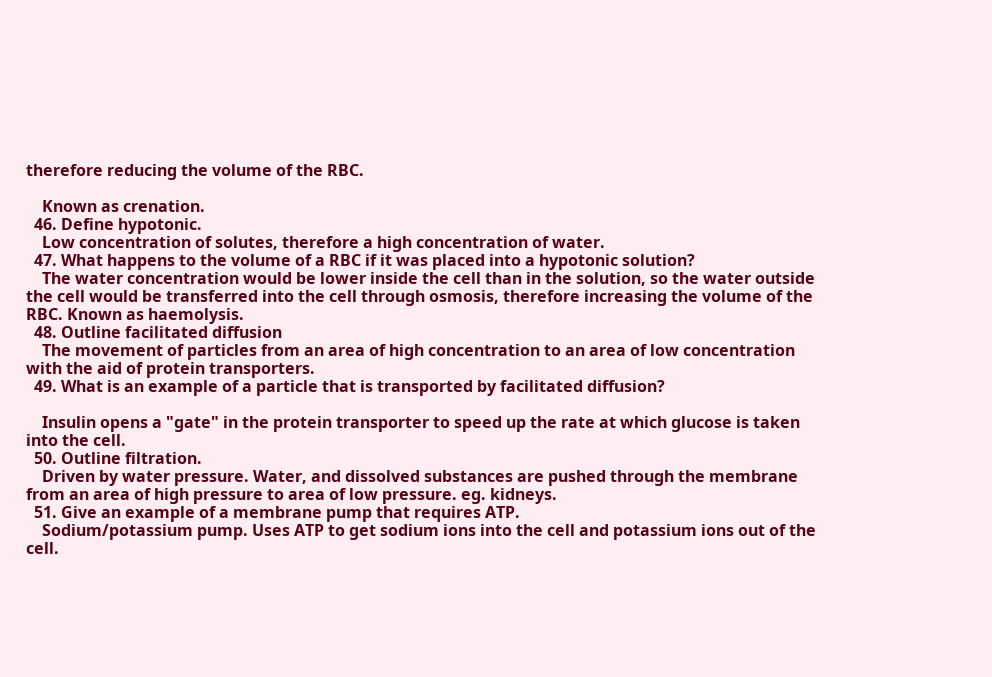therefore reducing the volume of the RBC.

    Known as crenation.
  46. Define hypotonic.
    Low concentration of solutes, therefore a high concentration of water.
  47. What happens to the volume of a RBC if it was placed into a hypotonic solution?
    The water concentration would be lower inside the cell than in the solution, so the water outside the cell would be transferred into the cell through osmosis, therefore increasing the volume of the RBC. Known as haemolysis.
  48. Outline facilitated diffusion
    The movement of particles from an area of high concentration to an area of low concentration with the aid of protein transporters.
  49. What is an example of a particle that is transported by facilitated diffusion?

    Insulin opens a "gate" in the protein transporter to speed up the rate at which glucose is taken into the cell.
  50. Outline filtration.
    Driven by water pressure. Water, and dissolved substances are pushed through the membrane from an area of high pressure to area of low pressure. eg. kidneys.
  51. Give an example of a membrane pump that requires ATP.
    Sodium/potassium pump. Uses ATP to get sodium ions into the cell and potassium ions out of the cell.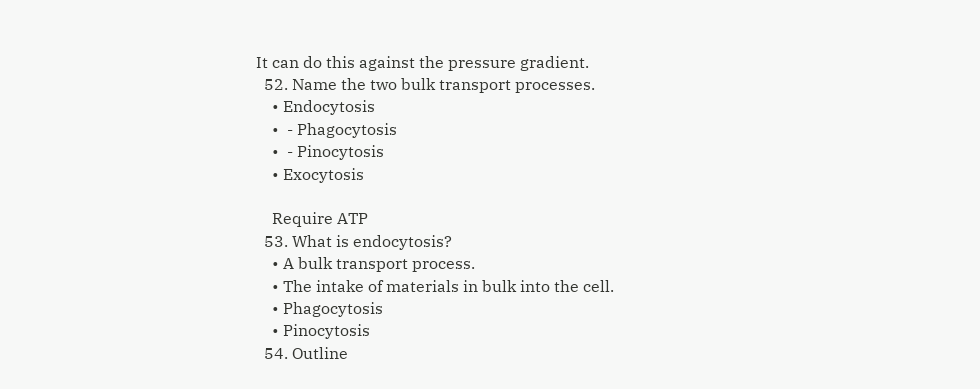It can do this against the pressure gradient.
  52. Name the two bulk transport processes.
    • Endocytosis
    •  - Phagocytosis
    •  - Pinocytosis
    • Exocytosis

    Require ATP
  53. What is endocytosis?
    • A bulk transport process.
    • The intake of materials in bulk into the cell.
    • Phagocytosis
    • Pinocytosis
  54. Outline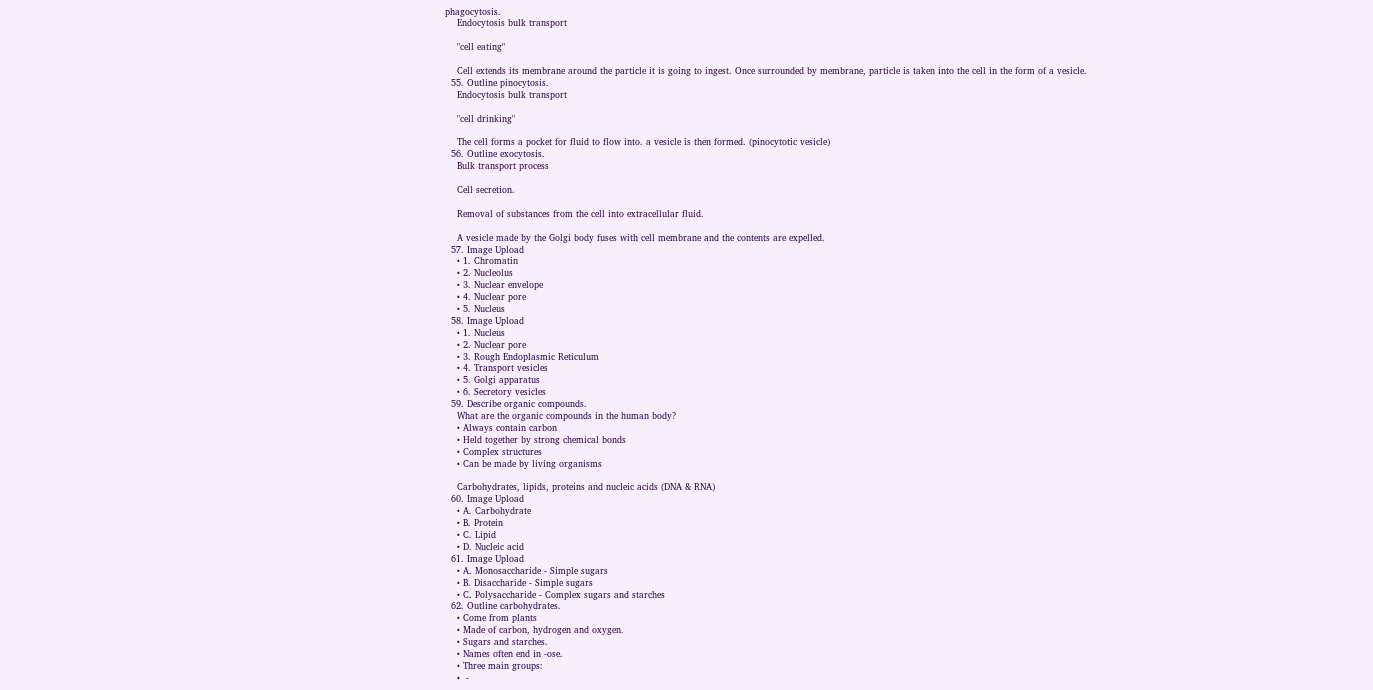phagocytosis.
    Endocytosis bulk transport

    "cell eating"

    Cell extends its membrane around the particle it is going to ingest. Once surrounded by membrane, particle is taken into the cell in the form of a vesicle.
  55. Outline pinocytosis.
    Endocytosis bulk transport

    "cell drinking"

    The cell forms a pocket for fluid to flow into. a vesicle is then formed. (pinocytotic vesicle)
  56. Outline exocytosis.
    Bulk transport process

    Cell secretion.

    Removal of substances from the cell into extracellular fluid.

    A vesicle made by the Golgi body fuses with cell membrane and the contents are expelled.
  57. Image Upload
    • 1. Chromatin
    • 2. Nucleolus
    • 3. Nuclear envelope
    • 4. Nuclear pore
    • 5. Nucleus
  58. Image Upload
    • 1. Nucleus
    • 2. Nuclear pore
    • 3. Rough Endoplasmic Reticulum
    • 4. Transport vesicles
    • 5. Golgi apparatus
    • 6. Secretory vesicles
  59. Describe organic compounds.
    What are the organic compounds in the human body?
    • Always contain carbon
    • Held together by strong chemical bonds
    • Complex structures
    • Can be made by living organisms

    Carbohydrates, lipids, proteins and nucleic acids (DNA & RNA)
  60. Image Upload
    • A. Carbohydrate
    • B. Protein
    • C. Lipid
    • D. Nucleic acid
  61. Image Upload
    • A. Monosaccharide - Simple sugars
    • B. Disaccharide - Simple sugars
    • C. Polysaccharide - Complex sugars and starches
  62. Outline carbohydrates.
    • Come from plants
    • Made of carbon, hydrogen and oxygen.
    • Sugars and starches.
    • Names often end in -ose.
    • Three main groups:
    •  -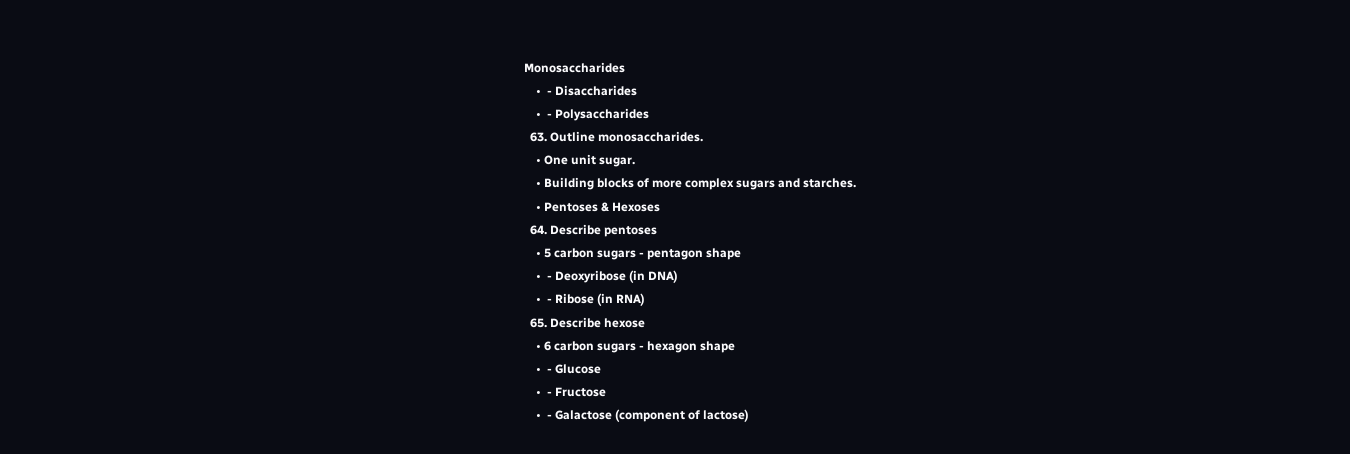Monosaccharides
    •  - Disaccharides
    •  - Polysaccharides
  63. Outline monosaccharides.
    • One unit sugar.
    • Building blocks of more complex sugars and starches.
    • Pentoses & Hexoses
  64. Describe pentoses
    • 5 carbon sugars - pentagon shape
    •  - Deoxyribose (in DNA)
    •  - Ribose (in RNA)
  65. Describe hexose
    • 6 carbon sugars - hexagon shape
    •  - Glucose
    •  - Fructose
    •  - Galactose (component of lactose)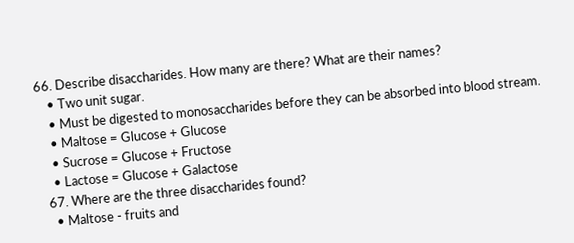66. Describe disaccharides. How many are there? What are their names?
    • Two unit sugar.
    • Must be digested to monosaccharides before they can be absorbed into blood stream.
    • Maltose = Glucose + Glucose
    • Sucrose = Glucose + Fructose
    • Lactose = Glucose + Galactose
  67. Where are the three disaccharides found?
    • Maltose - fruits and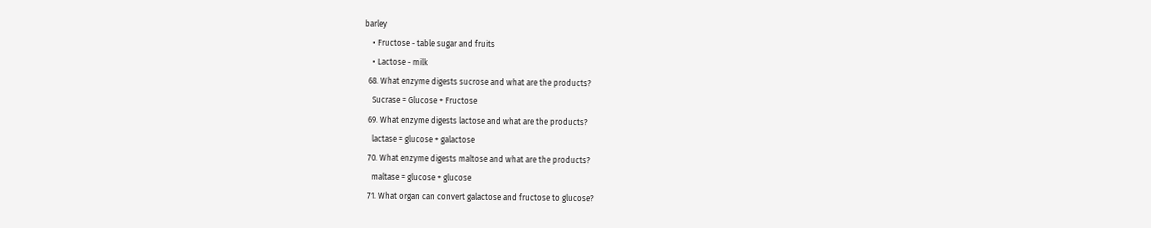barley
    • Fructose - table sugar and fruits
    • Lactose - milk
  68. What enzyme digests sucrose and what are the products?
    Sucrase = Glucose + Fructose
  69. What enzyme digests lactose and what are the products?
    lactase = glucose + galactose
  70. What enzyme digests maltose and what are the products?
    maltase = glucose + glucose
  71. What organ can convert galactose and fructose to glucose?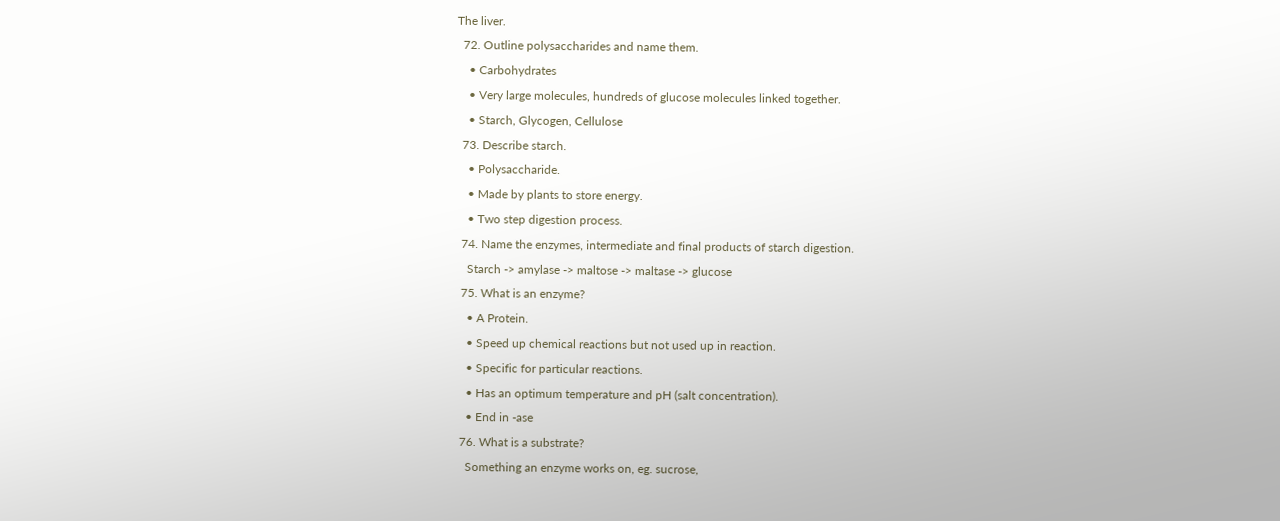The liver.
  72. Outline polysaccharides and name them.
    • Carbohydrates
    • Very large molecules, hundreds of glucose molecules linked together.
    • Starch, Glycogen, Cellulose
  73. Describe starch.
    • Polysaccharide.
    • Made by plants to store energy.
    • Two step digestion process.
  74. Name the enzymes, intermediate and final products of starch digestion.
    Starch -> amylase -> maltose -> maltase -> glucose
  75. What is an enzyme?
    • A Protein.
    • Speed up chemical reactions but not used up in reaction.
    • Specific for particular reactions.
    • Has an optimum temperature and pH (salt concentration).
    • End in -ase
  76. What is a substrate?
    Something an enzyme works on, eg. sucrose,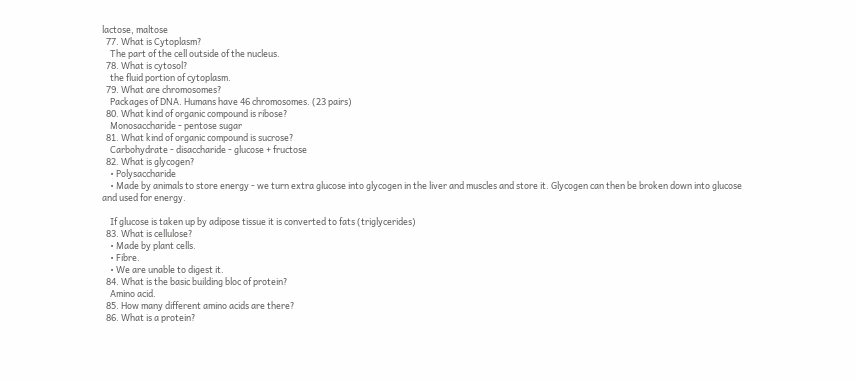lactose, maltose
  77. What is Cytoplasm?
    The part of the cell outside of the nucleus.
  78. What is cytosol?
    the fluid portion of cytoplasm.
  79. What are chromosomes?
    Packages of DNA. Humans have 46 chromosomes. (23 pairs)
  80. What kind of organic compound is ribose?
    Monosaccharide - pentose sugar
  81. What kind of organic compound is sucrose?
    Carbohydrate - disaccharide - glucose + fructose
  82. What is glycogen?
    • Polysaccharide
    • Made by animals to store energy - we turn extra glucose into glycogen in the liver and muscles and store it. Glycogen can then be broken down into glucose and used for energy.

    If glucose is taken up by adipose tissue it is converted to fats (triglycerides)
  83. What is cellulose?
    • Made by plant cells.
    • Fibre.
    • We are unable to digest it.
  84. What is the basic building bloc of protein?
    Amino acid.
  85. How many different amino acids are there?
  86. What is a protein?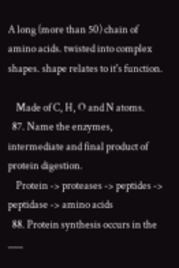A long (more than 50) chain of amino acids. twisted into complex shapes. shape relates to it's function.

    Made of C, H, O and N atoms.
  87. Name the enzymes, intermediate and final product of protein digestion.
    Protein -> proteases -> peptides -> peptidase -> amino acids
  88. Protein synthesis occurs in the ___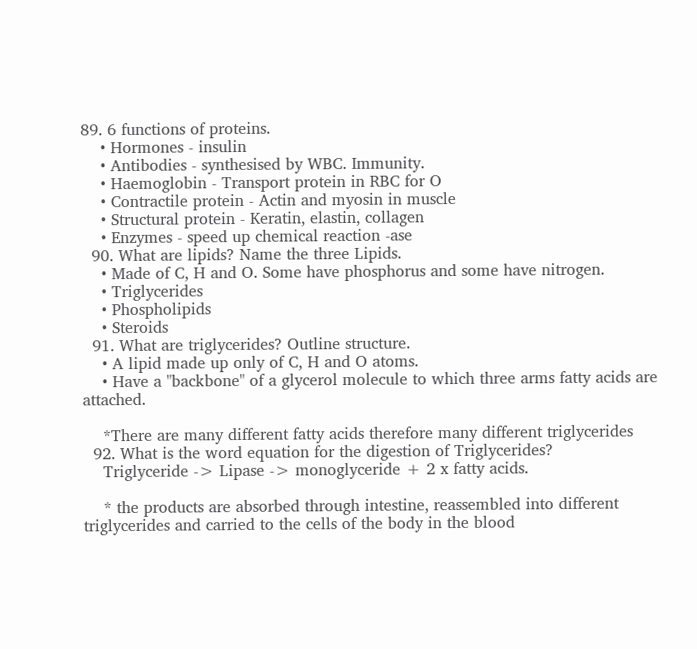89. 6 functions of proteins.
    • Hormones - insulin
    • Antibodies - synthesised by WBC. Immunity.
    • Haemoglobin - Transport protein in RBC for O
    • Contractile protein - Actin and myosin in muscle
    • Structural protein - Keratin, elastin, collagen
    • Enzymes - speed up chemical reaction -ase
  90. What are lipids? Name the three Lipids.
    • Made of C, H and O. Some have phosphorus and some have nitrogen.
    • Triglycerides
    • Phospholipids
    • Steroids
  91. What are triglycerides? Outline structure.
    • A lipid made up only of C, H and O atoms.
    • Have a "backbone" of a glycerol molecule to which three arms fatty acids are attached.

    *There are many different fatty acids therefore many different triglycerides
  92. What is the word equation for the digestion of Triglycerides?
    Triglyceride -> Lipase -> monoglyceride + 2 x fatty acids.

    * the products are absorbed through intestine, reassembled into different triglycerides and carried to the cells of the body in the blood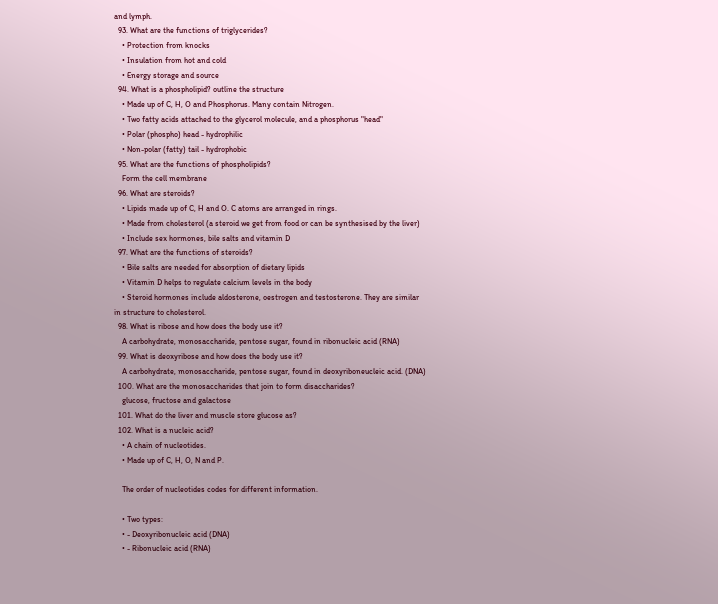and lymph.
  93. What are the functions of triglycerides?
    • Protection from knocks
    • Insulation from hot and cold
    • Energy storage and source
  94. What is a phospholipid? outline the structure
    • Made up of C, H, O and Phosphorus. Many contain Nitrogen.
    • Two fatty acids attached to the glycerol molecule, and a phosphorus "head"
    • Polar (phospho) head - hydrophilic
    • Non-polar (fatty) tail - hydrophobic
  95. What are the functions of phospholipids?
    Form the cell membrane
  96. What are steroids?
    • Lipids made up of C, H and O. C atoms are arranged in rings.
    • Made from cholesterol (a steroid we get from food or can be synthesised by the liver)
    • Include sex hormones, bile salts and vitamin D
  97. What are the functions of steroids?
    • Bile salts are needed for absorption of dietary lipids
    • Vitamin D helps to regulate calcium levels in the body
    • Steroid hormones include aldosterone, oestrogen and testosterone. They are similar in structure to cholesterol.
  98. What is ribose and how does the body use it?
    A carbohydrate, monosaccharide, pentose sugar, found in ribonucleic acid (RNA)
  99. What is deoxyribose and how does the body use it?
    A carbohydrate, monosaccharide, pentose sugar, found in deoxyriboneucleic acid. (DNA)
  100. What are the monosaccharides that join to form disaccharides?
    glucose, fructose and galactose
  101. What do the liver and muscle store glucose as?
  102. What is a nucleic acid?
    • A chain of nucleotides.
    • Made up of C, H, O, N and P.

    The order of nucleotides codes for different information.

    • Two types:
    • - Deoxyribonucleic acid (DNA)
    • - Ribonucleic acid (RNA)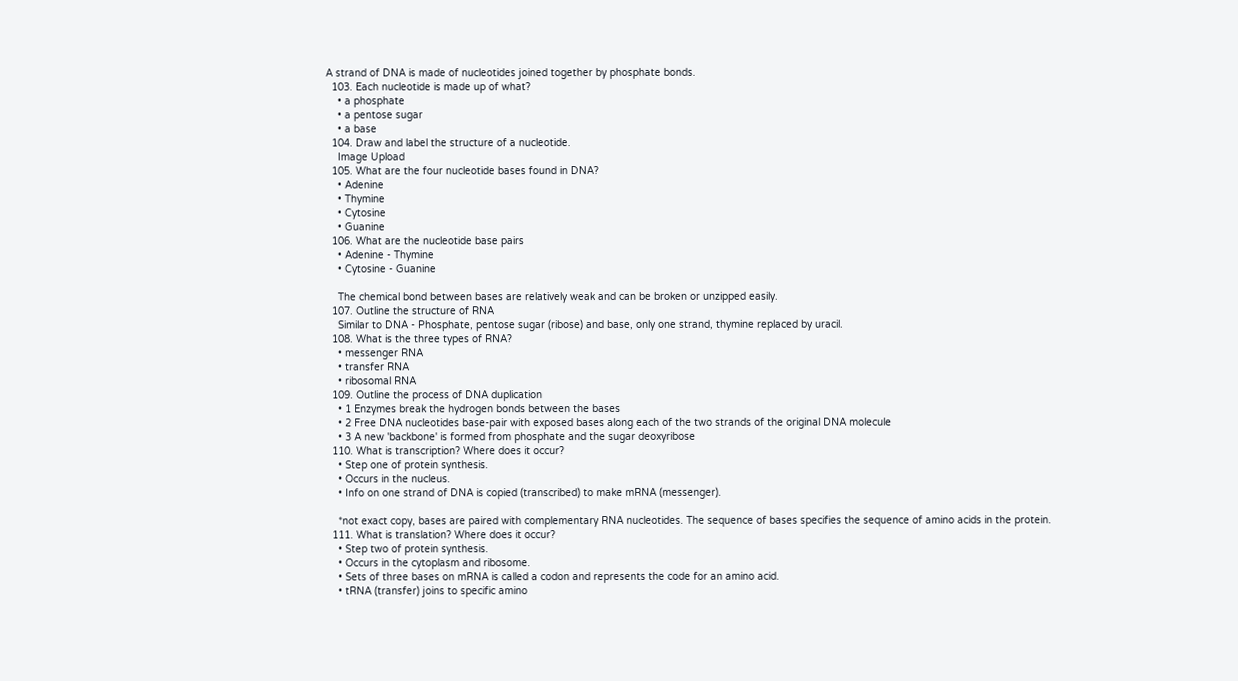A strand of DNA is made of nucleotides joined together by phosphate bonds.
  103. Each nucleotide is made up of what?
    • a phosphate
    • a pentose sugar
    • a base
  104. Draw and label the structure of a nucleotide.
    Image Upload
  105. What are the four nucleotide bases found in DNA?
    • Adenine
    • Thymine
    • Cytosine
    • Guanine
  106. What are the nucleotide base pairs
    • Adenine - Thymine
    • Cytosine - Guanine

    The chemical bond between bases are relatively weak and can be broken or unzipped easily.
  107. Outline the structure of RNA
    Similar to DNA - Phosphate, pentose sugar (ribose) and base, only one strand, thymine replaced by uracil.
  108. What is the three types of RNA?
    • messenger RNA
    • transfer RNA
    • ribosomal RNA
  109. Outline the process of DNA duplication
    • 1 Enzymes break the hydrogen bonds between the bases
    • 2 Free DNA nucleotides base-pair with exposed bases along each of the two strands of the original DNA molecule
    • 3 A new 'backbone' is formed from phosphate and the sugar deoxyribose
  110. What is transcription? Where does it occur?
    • Step one of protein synthesis.
    • Occurs in the nucleus.
    • Info on one strand of DNA is copied (transcribed) to make mRNA (messenger).

    *not exact copy, bases are paired with complementary RNA nucleotides. The sequence of bases specifies the sequence of amino acids in the protein.
  111. What is translation? Where does it occur?
    • Step two of protein synthesis.
    • Occurs in the cytoplasm and ribosome.
    • Sets of three bases on mRNA is called a codon and represents the code for an amino acid.
    • tRNA (transfer) joins to specific amino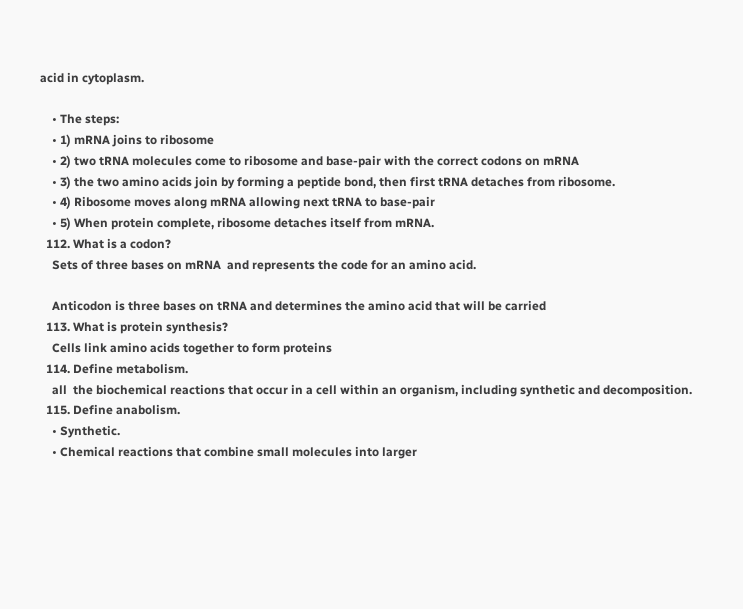acid in cytoplasm.

    • The steps:
    • 1) mRNA joins to ribosome
    • 2) two tRNA molecules come to ribosome and base-pair with the correct codons on mRNA
    • 3) the two amino acids join by forming a peptide bond, then first tRNA detaches from ribosome.
    • 4) Ribosome moves along mRNA allowing next tRNA to base-pair
    • 5) When protein complete, ribosome detaches itself from mRNA.
  112. What is a codon?
    Sets of three bases on mRNA  and represents the code for an amino acid.

    Anticodon is three bases on tRNA and determines the amino acid that will be carried
  113. What is protein synthesis?
    Cells link amino acids together to form proteins
  114. Define metabolism.
    all  the biochemical reactions that occur in a cell within an organism, including synthetic and decomposition.
  115. Define anabolism.
    • Synthetic.
    • Chemical reactions that combine small molecules into larger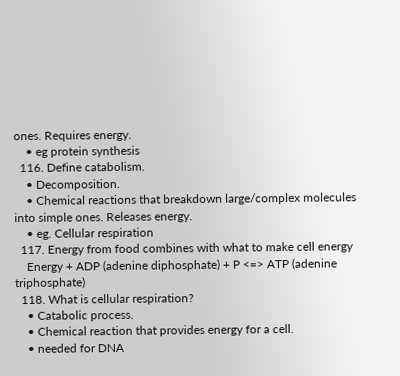ones. Requires energy.
    • eg protein synthesis
  116. Define catabolism.
    • Decomposition.
    • Chemical reactions that breakdown large/complex molecules into simple ones. Releases energy.
    • eg. Cellular respiration
  117. Energy from food combines with what to make cell energy
    Energy + ADP (adenine diphosphate) + P <=> ATP (adenine triphosphate)
  118. What is cellular respiration?
    • Catabolic process.
    • Chemical reaction that provides energy for a cell.
    • needed for DNA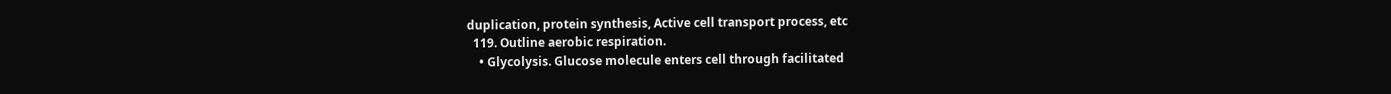duplication, protein synthesis, Active cell transport process, etc
  119. Outline aerobic respiration.
    • Glycolysis. Glucose molecule enters cell through facilitated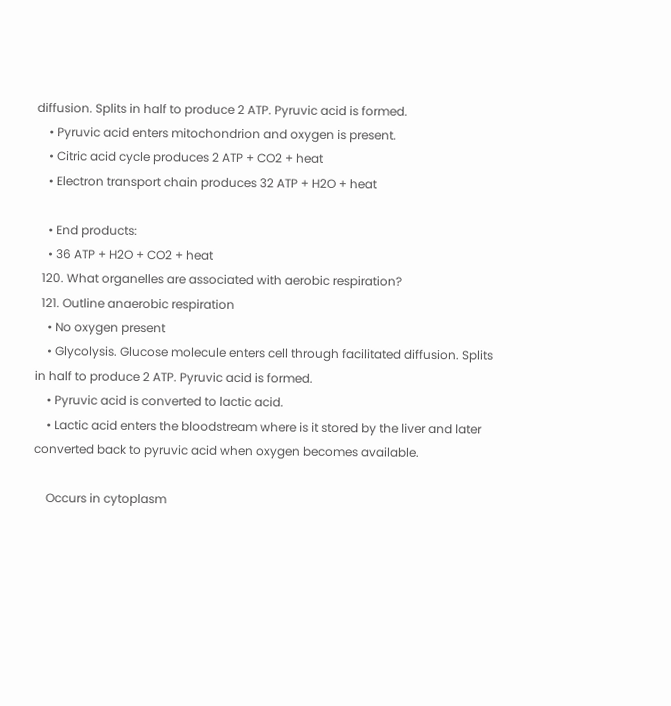diffusion. Splits in half to produce 2 ATP. Pyruvic acid is formed.
    • Pyruvic acid enters mitochondrion and oxygen is present.
    • Citric acid cycle produces 2 ATP + CO2 + heat
    • Electron transport chain produces 32 ATP + H2O + heat

    • End products:
    • 36 ATP + H2O + CO2 + heat
  120. What organelles are associated with aerobic respiration?
  121. Outline anaerobic respiration
    • No oxygen present
    • Glycolysis. Glucose molecule enters cell through facilitated diffusion. Splits in half to produce 2 ATP. Pyruvic acid is formed.
    • Pyruvic acid is converted to lactic acid.
    • Lactic acid enters the bloodstream where is it stored by the liver and later converted back to pyruvic acid when oxygen becomes available.

    Occurs in cytoplasm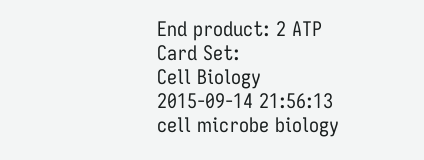End product: 2 ATP
Card Set:
Cell Biology
2015-09-14 21:56:13
cell microbe biology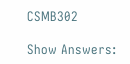CSMB302

Show Answers: